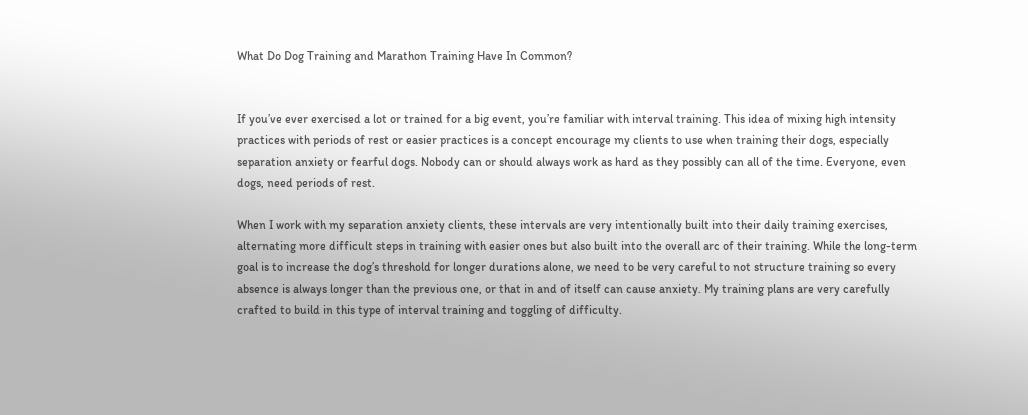What Do Dog Training and Marathon Training Have In Common?


If you’ve ever exercised a lot or trained for a big event, you’re familiar with interval training. This idea of mixing high intensity practices with periods of rest or easier practices is a concept encourage my clients to use when training their dogs, especially separation anxiety or fearful dogs. Nobody can or should always work as hard as they possibly can all of the time. Everyone, even dogs, need periods of rest.

When I work with my separation anxiety clients, these intervals are very intentionally built into their daily training exercises, alternating more difficult steps in training with easier ones but also built into the overall arc of their training. While the long-term goal is to increase the dog’s threshold for longer durations alone, we need to be very careful to not structure training so every absence is always longer than the previous one, or that in and of itself can cause anxiety. My training plans are very carefully crafted to build in this type of interval training and toggling of difficulty.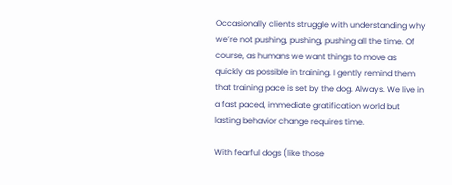Occasionally clients struggle with understanding why we’re not pushing, pushing, pushing all the time. Of course, as humans we want things to move as quickly as possible in training. I gently remind them that training pace is set by the dog. Always. We live in a fast paced, immediate gratification world but lasting behavior change requires time.

With fearful dogs (like those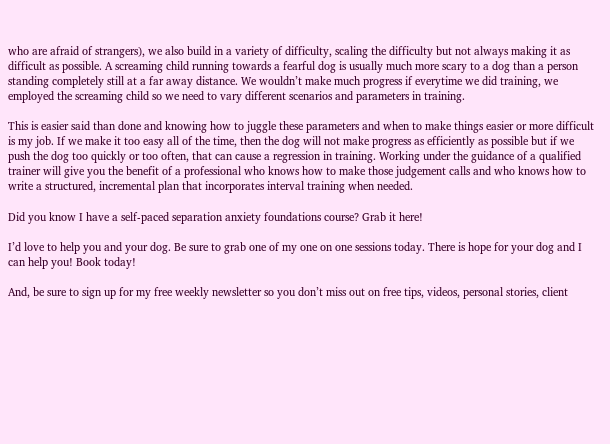who are afraid of strangers), we also build in a variety of difficulty, scaling the difficulty but not always making it as difficult as possible. A screaming child running towards a fearful dog is usually much more scary to a dog than a person standing completely still at a far away distance. We wouldn’t make much progress if everytime we did training, we employed the screaming child so we need to vary different scenarios and parameters in training.

This is easier said than done and knowing how to juggle these parameters and when to make things easier or more difficult is my job. If we make it too easy all of the time, then the dog will not make progress as efficiently as possible but if we push the dog too quickly or too often, that can cause a regression in training. Working under the guidance of a qualified trainer will give you the benefit of a professional who knows how to make those judgement calls and who knows how to write a structured, incremental plan that incorporates interval training when needed.

Did you know I have a self-paced separation anxiety foundations course? Grab it here!

I’d love to help you and your dog. Be sure to grab one of my one on one sessions today. There is hope for your dog and I can help you! Book today!

And, be sure to sign up for my free weekly newsletter so you don’t miss out on free tips, videos, personal stories, client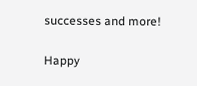successes and more!

Happy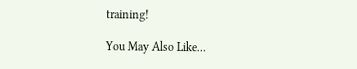training!

You May Also Like…